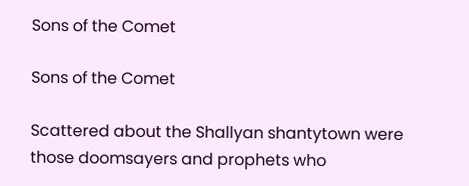Sons of the Comet

Sons of the Comet

Scattered about the Shallyan shantytown were those doomsayers and prophets who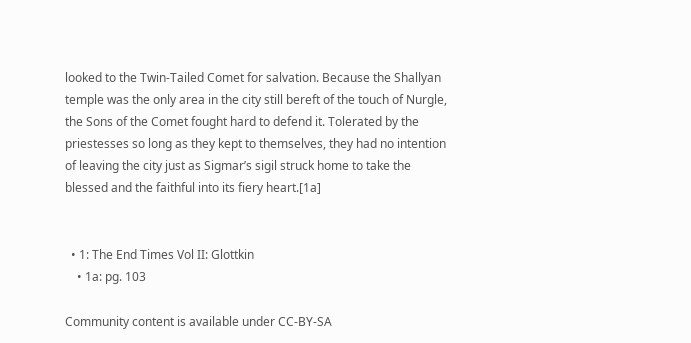looked to the Twin-Tailed Comet for salvation. Because the Shallyan temple was the only area in the city still bereft of the touch of Nurgle, the Sons of the Comet fought hard to defend it. Tolerated by the priestesses so long as they kept to themselves, they had no intention of leaving the city just as Sigmar’s sigil struck home to take the blessed and the faithful into its fiery heart.[1a]


  • 1: The End Times Vol II: Glottkin
    • 1a: pg. 103

Community content is available under CC-BY-SA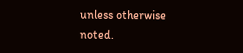unless otherwise noted.